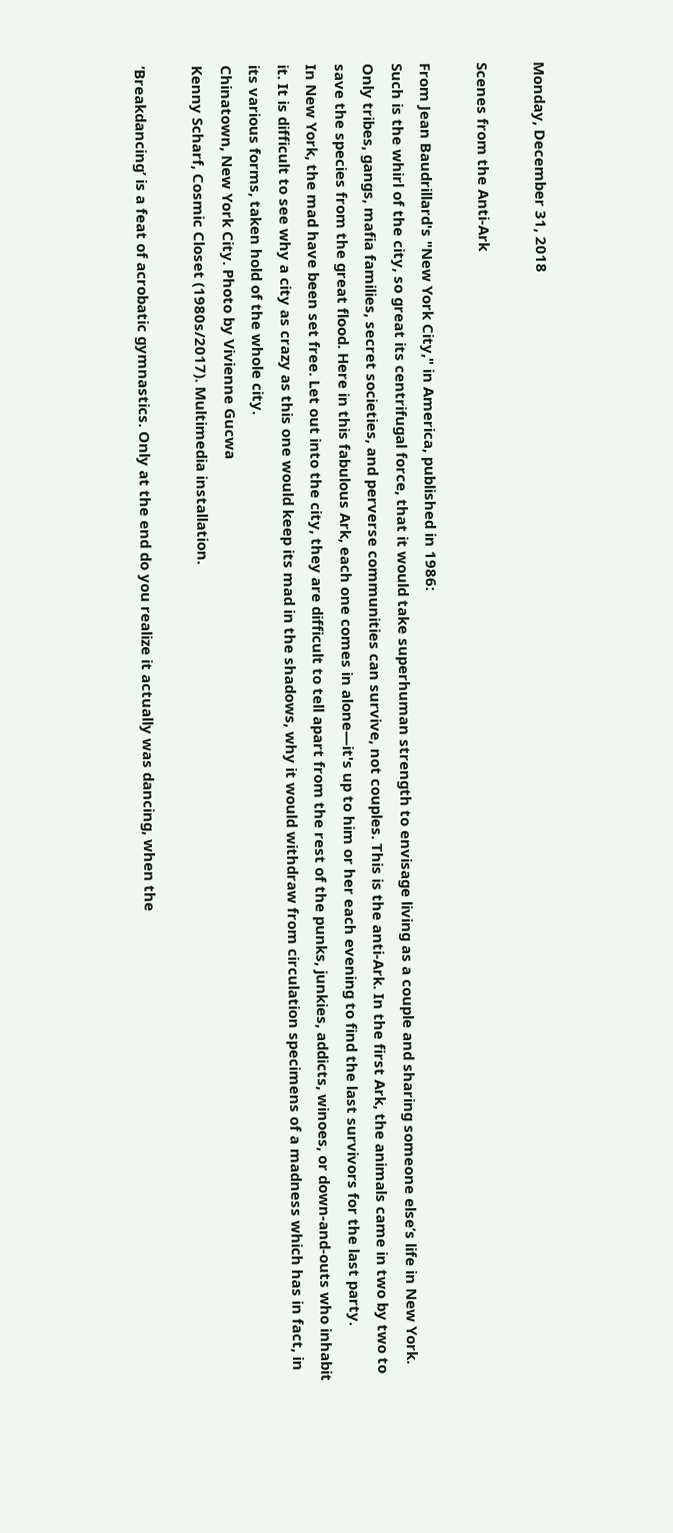Monday, December 31, 2018

Scenes from the Anti-Ark

From Jean Baudrillard's "New York City," in America, published in 1986:
Such is the whirl of the city, so great its centrifugal force, that it would take superhuman strength to envisage living as a couple and sharing someone else’s life in New York. Only tribes, gangs, mafia families, secret societies, and perverse communities can survive, not couples. This is the anti-Ark. In the first Ark, the animals came in two by two to save the species from the great flood. Here in this fabulous Ark, each one comes in alone—it's up to him or her each evening to find the last survivors for the last party.
In New York, the mad have been set free. Let out into the city, they are difficult to tell apart from the rest of the punks, junkies, addicts, winoes, or down-and-outs who inhabit it. It is difficult to see why a city as crazy as this one would keep its mad in the shadows, why it would withdraw from circulation specimens of a madness which has in fact, in its various forms, taken hold of the whole city.
Chinatown, New York City. Photo by Vivienne Gucwa
Kenny Scharf, Cosmic Closet (1980s/2017). Multimedia installation.

’Breakdancing’ is a feat of acrobatic gymnastics. Only at the end do you realize it actually was dancing, when the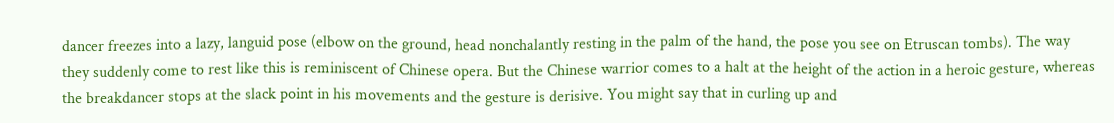dancer freezes into a lazy, languid pose (elbow on the ground, head nonchalantly resting in the palm of the hand, the pose you see on Etruscan tombs). The way they suddenly come to rest like this is reminiscent of Chinese opera. But the Chinese warrior comes to a halt at the height of the action in a heroic gesture, whereas the breakdancer stops at the slack point in his movements and the gesture is derisive. You might say that in curling up and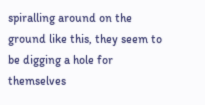spiralling around on the ground like this, they seem to be digging a hole for themselves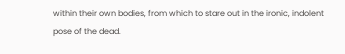within their own bodies, from which to stare out in the ironic, indolent pose of the dead.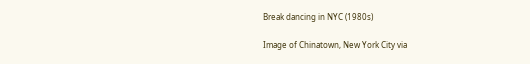Break dancing in NYC (1980s)

Image of Chinatown, New York City via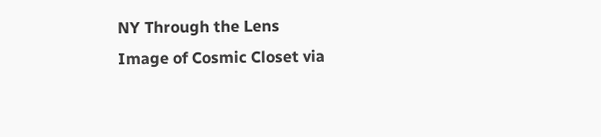NY Through the Lens
Image of Cosmic Closet via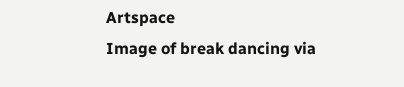Artspace
Image of break dancing via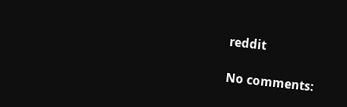reddit

No comments: